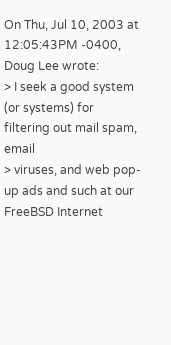On Thu, Jul 10, 2003 at 12:05:43PM -0400, Doug Lee wrote:
> I seek a good system (or systems) for filtering out mail spam, email
> viruses, and web pop-up ads and such at our FreeBSD Internet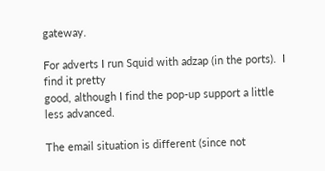gateway.

For adverts I run Squid with adzap (in the ports).  I find it pretty
good, although I find the pop-up support a little less advanced.

The email situation is different (since not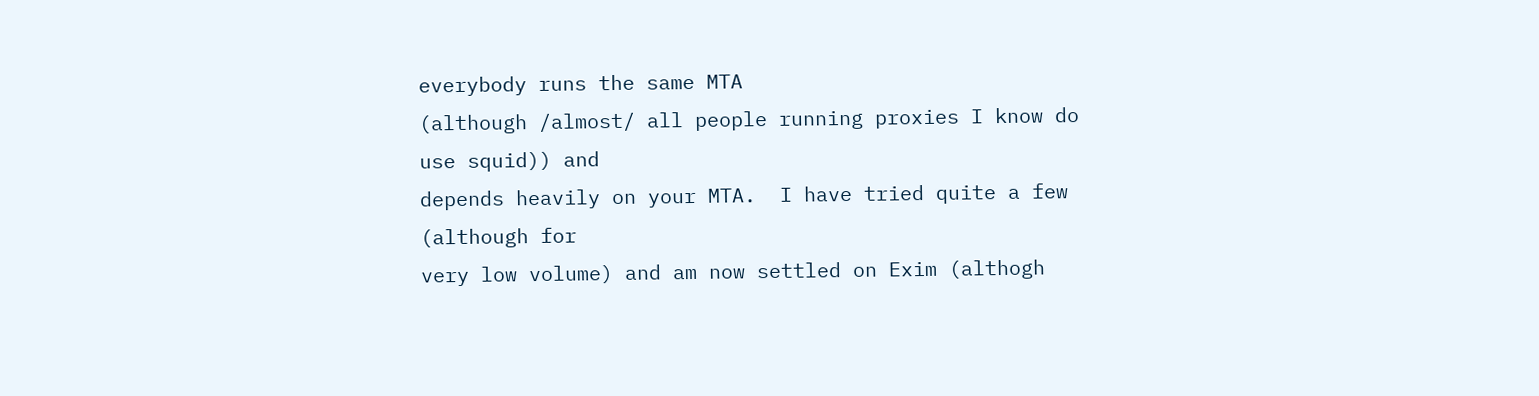everybody runs the same MTA
(although /almost/ all people running proxies I know do use squid)) and
depends heavily on your MTA.  I have tried quite a few (although for
very low volume) and am now settled on Exim (althogh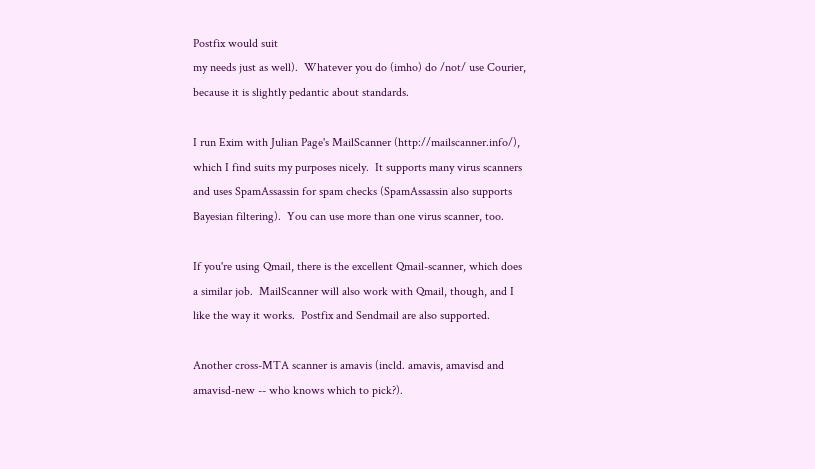Postfix would suit
my needs just as well).  Whatever you do (imho) do /not/ use Courier,
because it is slightly pedantic about standards.

I run Exim with Julian Page's MailScanner (http://mailscanner.info/),
which I find suits my purposes nicely.  It supports many virus scanners
and uses SpamAssassin for spam checks (SpamAssassin also supports
Bayesian filtering).  You can use more than one virus scanner, too.

If you're using Qmail, there is the excellent Qmail-scanner, which does
a similar job.  MailScanner will also work with Qmail, though, and I
like the way it works.  Postfix and Sendmail are also supported.

Another cross-MTA scanner is amavis (incld. amavis, amavisd and
amavisd-new -- who knows which to pick?).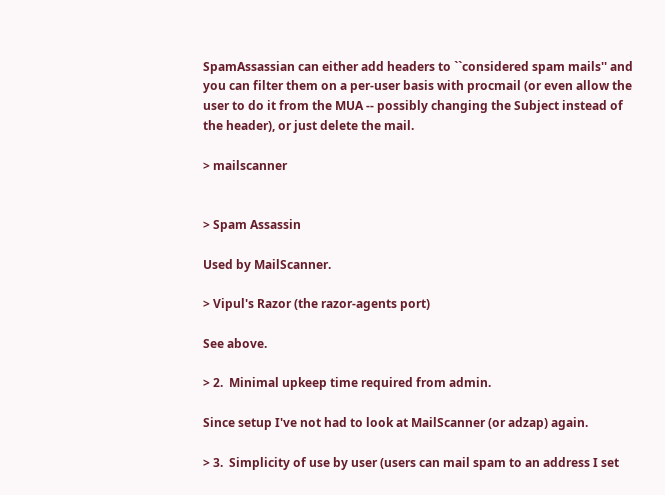SpamAssassian can either add headers to ``considered spam mails'' and
you can filter them on a per-user basis with procmail (or even allow the
user to do it from the MUA -- possibly changing the Subject instead of
the header), or just delete the mail.

> mailscanner


> Spam Assassin

Used by MailScanner.

> Vipul's Razor (the razor-agents port)

See above.

> 2.  Minimal upkeep time required from admin.

Since setup I've not had to look at MailScanner (or adzap) again.

> 3.  Simplicity of use by user (users can mail spam to an address I set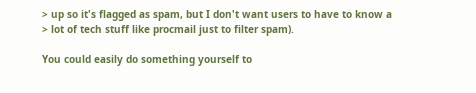> up so it's flagged as spam, but I don't want users to have to know a
> lot of tech stuff like procmail just to filter spam).

You could easily do something yourself to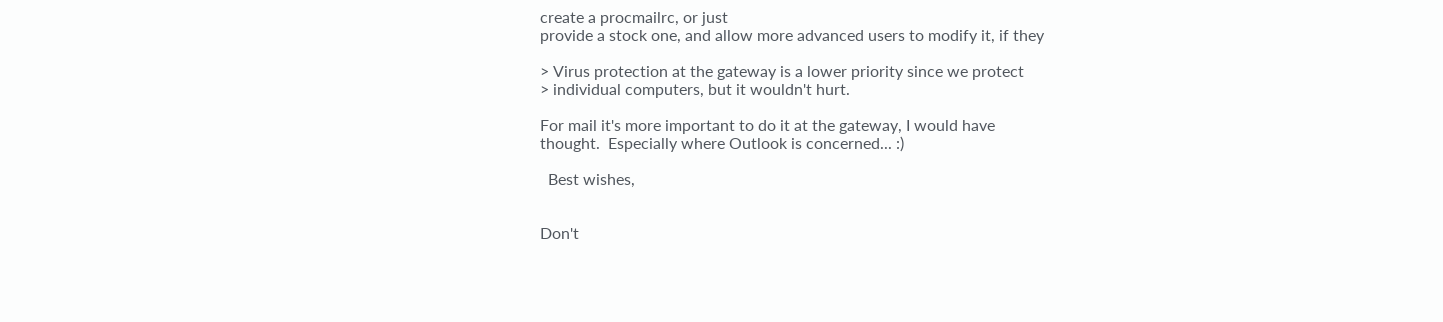create a procmailrc, or just
provide a stock one, and allow more advanced users to modify it, if they

> Virus protection at the gateway is a lower priority since we protect
> individual computers, but it wouldn't hurt.

For mail it's more important to do it at the gateway, I would have
thought.  Especially where Outlook is concerned... :)

  Best wishes,


Don't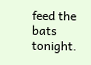feed the bats tonight.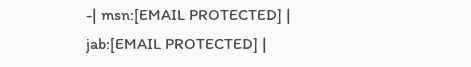-| msn:[EMAIL PROTECTED] | jab:[EMAIL PROTECTED] |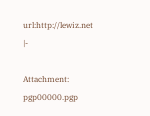url:http://lewiz.net |-

Attachment: pgp00000.pgp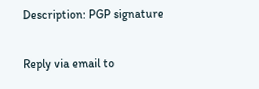Description: PGP signature

Reply via email to